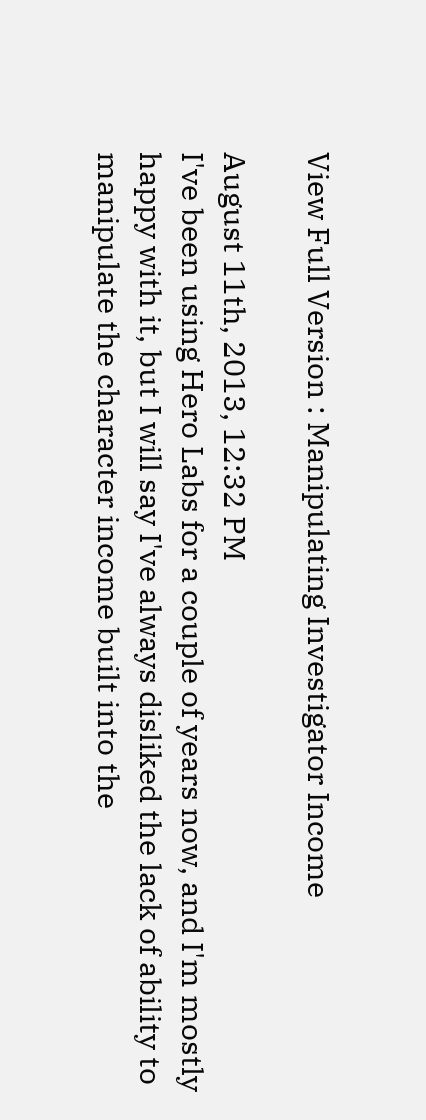View Full Version : Manipulating Investigator Income

August 11th, 2013, 12:32 PM
I've been using Hero Labs for a couple of years now, and I'm mostly happy with it, but I will say I've always disliked the lack of ability to manipulate the character income built into the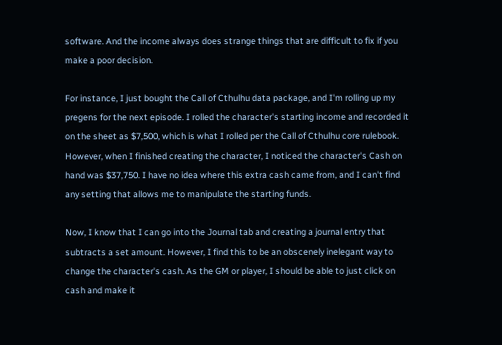software. And the income always does strange things that are difficult to fix if you make a poor decision.

For instance, I just bought the Call of Cthulhu data package, and I'm rolling up my pregens for the next episode. I rolled the character's starting income and recorded it on the sheet as $7,500, which is what I rolled per the Call of Cthulhu core rulebook. However, when I finished creating the character, I noticed the character's Cash on hand was $37,750. I have no idea where this extra cash came from, and I can't find any setting that allows me to manipulate the starting funds.

Now, I know that I can go into the Journal tab and creating a journal entry that subtracts a set amount. However, I find this to be an obscenely inelegant way to change the character's cash. As the GM or player, I should be able to just click on cash and make it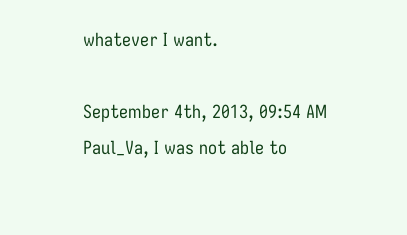whatever I want.

September 4th, 2013, 09:54 AM
Paul_Va, I was not able to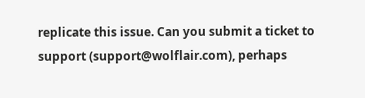replicate this issue. Can you submit a ticket to support (support@wolflair.com), perhaps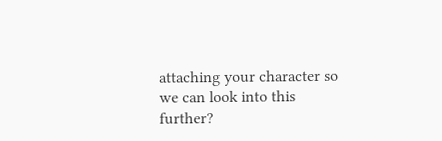attaching your character so we can look into this further?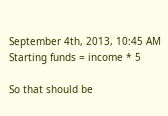September 4th, 2013, 10:45 AM
Starting funds = income * 5

So that should be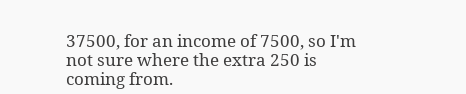37500, for an income of 7500, so I'm not sure where the extra 250 is coming from.